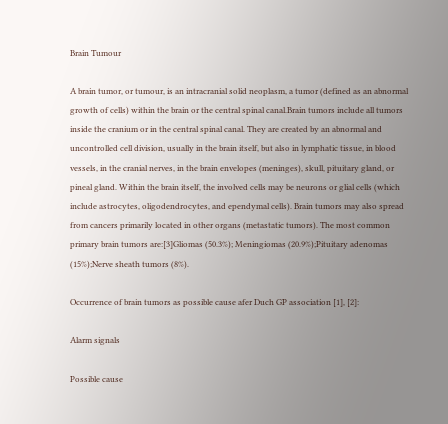Brain Tumour

A brain tumor, or tumour, is an intracranial solid neoplasm, a tumor (defined as an abnormal growth of cells) within the brain or the central spinal canal.Brain tumors include all tumors inside the cranium or in the central spinal canal. They are created by an abnormal and uncontrolled cell division, usually in the brain itself, but also in lymphatic tissue, in blood vessels, in the cranial nerves, in the brain envelopes (meninges), skull, pituitary gland, or pineal gland. Within the brain itself, the involved cells may be neurons or glial cells (which include astrocytes, oligodendrocytes, and ependymal cells). Brain tumors may also spread from cancers primarily located in other organs (metastatic tumors). The most common primary brain tumors are:[3]Gliomas (50.3%); Meningiomas (20.9%);Pituitary adenomas (15%);Nerve sheath tumors (8%).

Occurrence of brain tumors as possible cause afer Duch GP association [1], [2]:

Alarm signals

Possible cause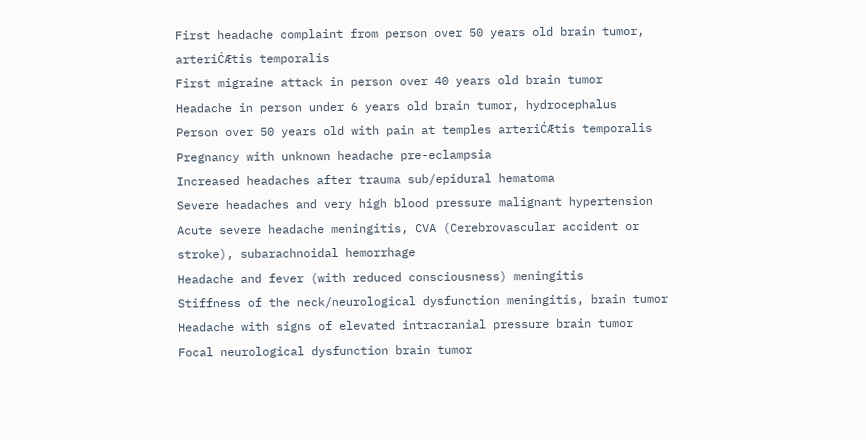First headache complaint from person over 50 years old brain tumor, arteriĆÆtis temporalis
First migraine attack in person over 40 years old brain tumor
Headache in person under 6 years old brain tumor, hydrocephalus
Person over 50 years old with pain at temples arteriĆÆtis temporalis
Pregnancy with unknown headache pre-eclampsia
Increased headaches after trauma sub/epidural hematoma
Severe headaches and very high blood pressure malignant hypertension
Acute severe headache meningitis, CVA (Cerebrovascular accident or stroke), subarachnoidal hemorrhage
Headache and fever (with reduced consciousness) meningitis
Stiffness of the neck/neurological dysfunction meningitis, brain tumor
Headache with signs of elevated intracranial pressure brain tumor
Focal neurological dysfunction brain tumor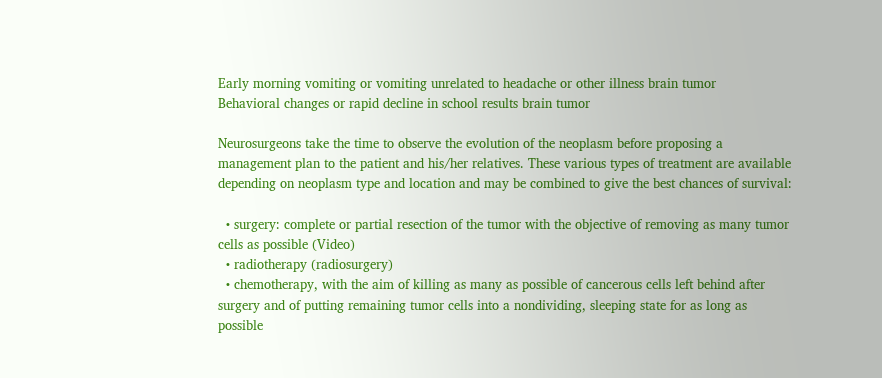Early morning vomiting or vomiting unrelated to headache or other illness brain tumor
Behavioral changes or rapid decline in school results brain tumor

Neurosurgeons take the time to observe the evolution of the neoplasm before proposing a management plan to the patient and his/her relatives. These various types of treatment are available depending on neoplasm type and location and may be combined to give the best chances of survival:

  • surgery: complete or partial resection of the tumor with the objective of removing as many tumor cells as possible (Video)
  • radiotherapy (radiosurgery)
  • chemotherapy, with the aim of killing as many as possible of cancerous cells left behind after surgery and of putting remaining tumor cells into a nondividing, sleeping state for as long as possible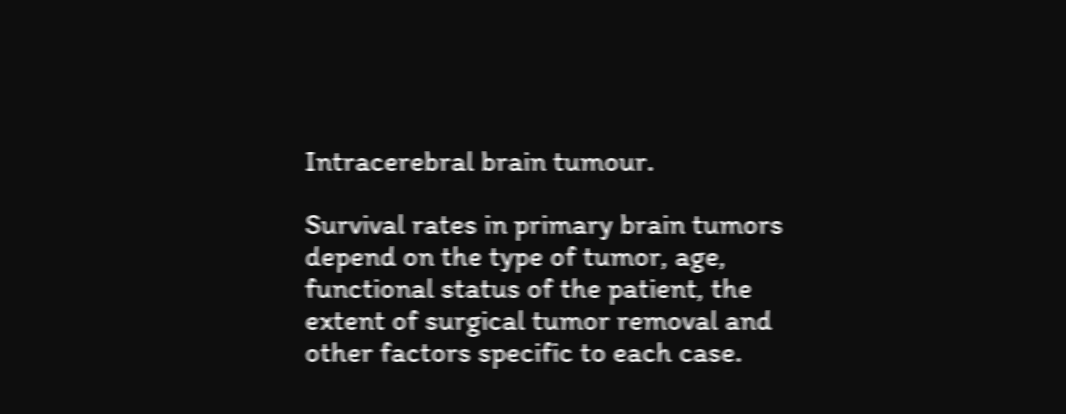Intracerebral brain tumour.

Survival rates in primary brain tumors depend on the type of tumor, age, functional status of the patient, the extent of surgical tumor removal and other factors specific to each case.